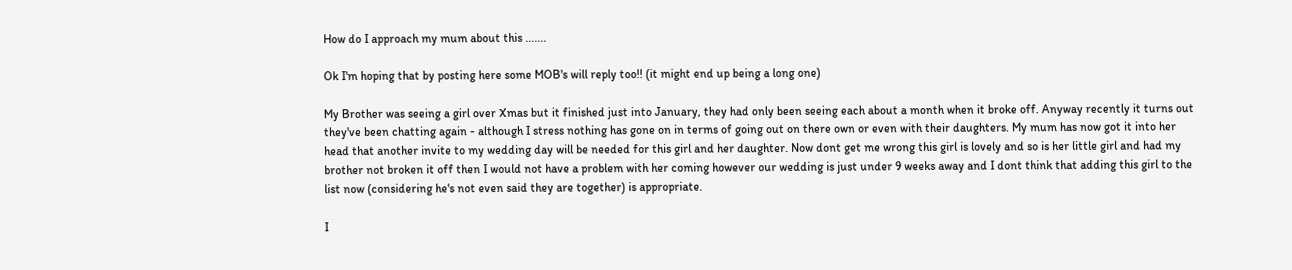How do I approach my mum about this .......

Ok I'm hoping that by posting here some MOB's will reply too!! (it might end up being a long one)

My Brother was seeing a girl over Xmas but it finished just into January, they had only been seeing each about a month when it broke off. Anyway recently it turns out they've been chatting again - although I stress nothing has gone on in terms of going out on there own or even with their daughters. My mum has now got it into her head that another invite to my wedding day will be needed for this girl and her daughter. Now dont get me wrong this girl is lovely and so is her little girl and had my brother not broken it off then I would not have a problem with her coming however our wedding is just under 9 weeks away and I dont think that adding this girl to the list now (considering he's not even said they are together) is appropriate.

I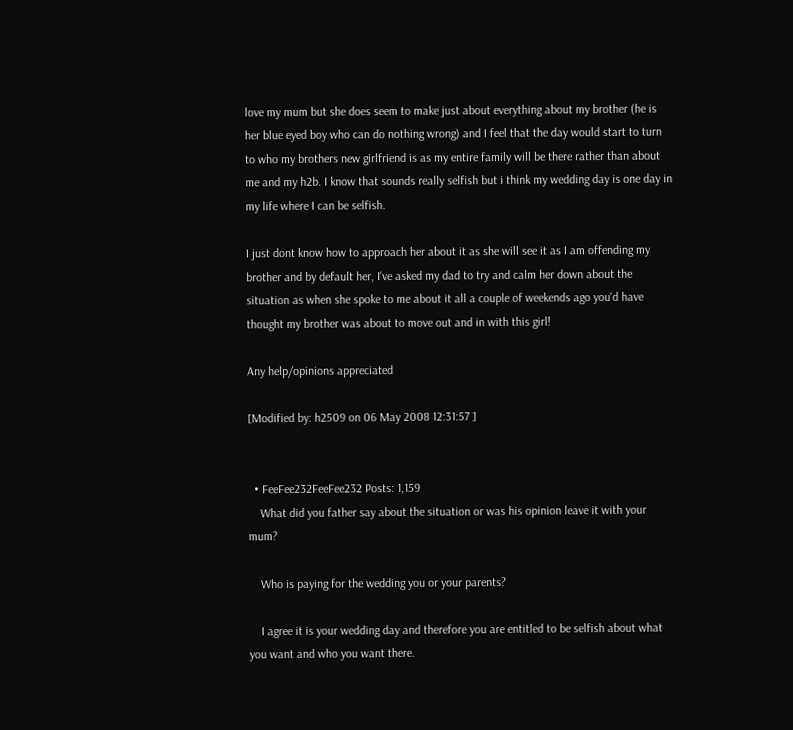love my mum but she does seem to make just about everything about my brother (he is her blue eyed boy who can do nothing wrong) and I feel that the day would start to turn to who my brothers new girlfriend is as my entire family will be there rather than about me and my h2b. I know that sounds really selfish but i think my wedding day is one day in my life where I can be selfish.

I just dont know how to approach her about it as she will see it as I am offending my brother and by default her, I've asked my dad to try and calm her down about the situation as when she spoke to me about it all a couple of weekends ago you'd have thought my brother was about to move out and in with this girl!

Any help/opinions appreciated

[Modified by: h2509 on 06 May 2008 12:31:57 ]


  • FeeFee232FeeFee232 Posts: 1,159
    What did you father say about the situation or was his opinion leave it with your mum?

    Who is paying for the wedding you or your parents?

    I agree it is your wedding day and therefore you are entitled to be selfish about what you want and who you want there.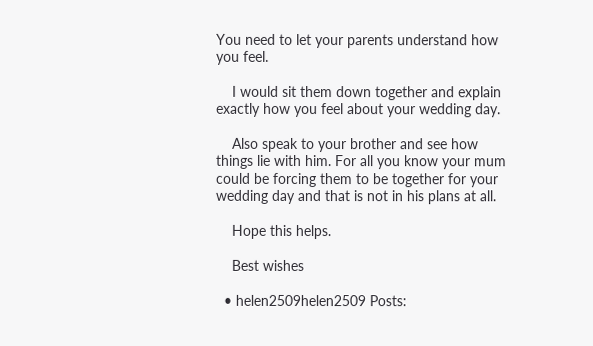You need to let your parents understand how you feel.

    I would sit them down together and explain exactly how you feel about your wedding day.

    Also speak to your brother and see how things lie with him. For all you know your mum could be forcing them to be together for your wedding day and that is not in his plans at all.

    Hope this helps.

    Best wishes

  • helen2509helen2509 Posts: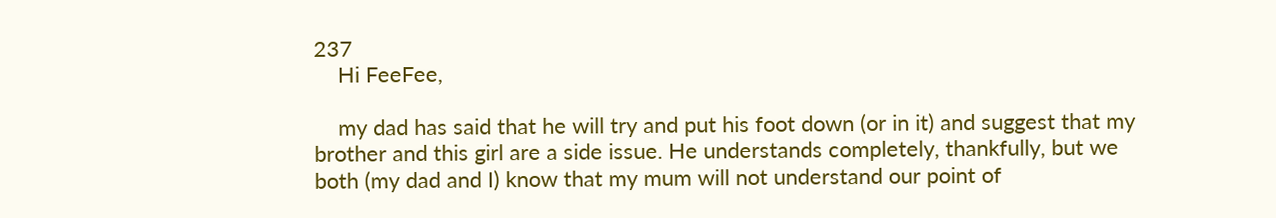237
    Hi FeeFee,

    my dad has said that he will try and put his foot down (or in it) and suggest that my brother and this girl are a side issue. He understands completely, thankfully, but we both (my dad and I) know that my mum will not understand our point of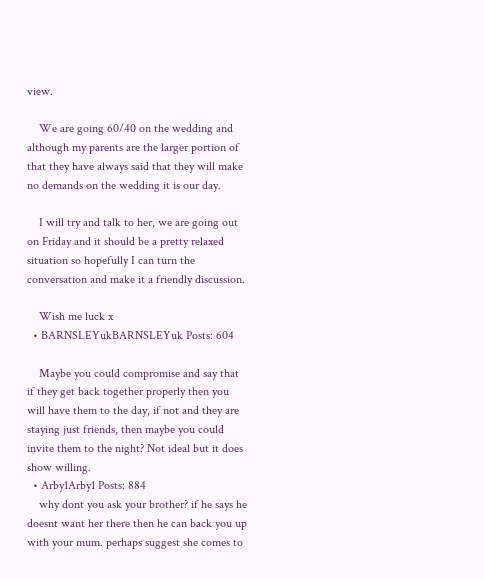view.

    We are going 60/40 on the wedding and although my parents are the larger portion of that they have always said that they will make no demands on the wedding it is our day.

    I will try and talk to her, we are going out on Friday and it should be a pretty relaxed situation so hopefully I can turn the conversation and make it a friendly discussion.

    Wish me luck x
  • BARNSLEYukBARNSLEYuk Posts: 604

    Maybe you could compromise and say that if they get back together properly then you will have them to the day, if not and they are staying just friends, then maybe you could invite them to the night? Not ideal but it does show willing.
  • Arby1Arby1 Posts: 884
    why dont you ask your brother? if he says he doesnt want her there then he can back you up with your mum. perhaps suggest she comes to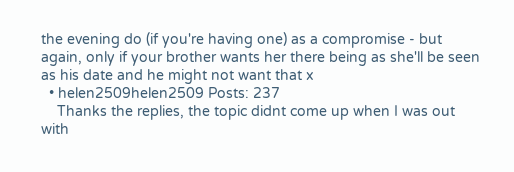the evening do (if you're having one) as a compromise - but again, only if your brother wants her there being as she'll be seen as his date and he might not want that x
  • helen2509helen2509 Posts: 237
    Thanks the replies, the topic didnt come up when I was out with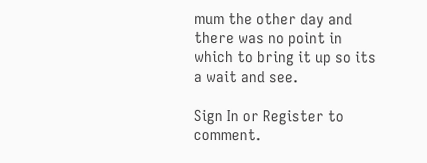mum the other day and there was no point in which to bring it up so its a wait and see.

Sign In or Register to comment.